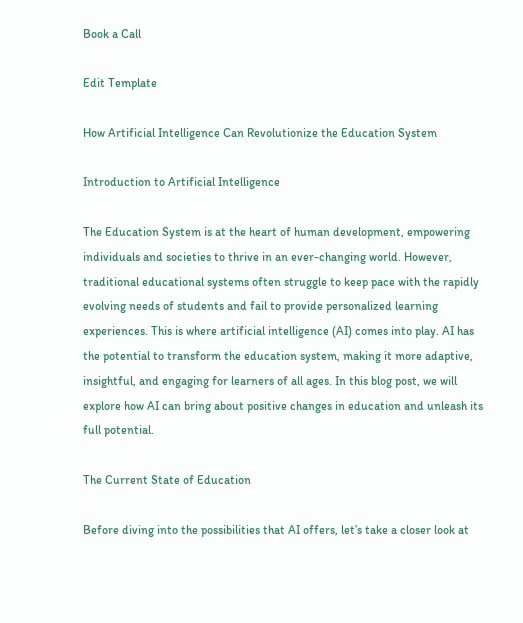Book a Call

Edit Template

How Artificial Intelligence Can Revolutionize the Education System

Introduction to Artificial Intelligence

The Education System is at the heart of human development, empowering individuals and societies to thrive in an ever-changing world. However, traditional educational systems often struggle to keep pace with the rapidly evolving needs of students and fail to provide personalized learning experiences. This is where artificial intelligence (AI) comes into play. AI has the potential to transform the education system, making it more adaptive, insightful, and engaging for learners of all ages. In this blog post, we will explore how AI can bring about positive changes in education and unleash its full potential.

The Current State of Education

Before diving into the possibilities that AI offers, let’s take a closer look at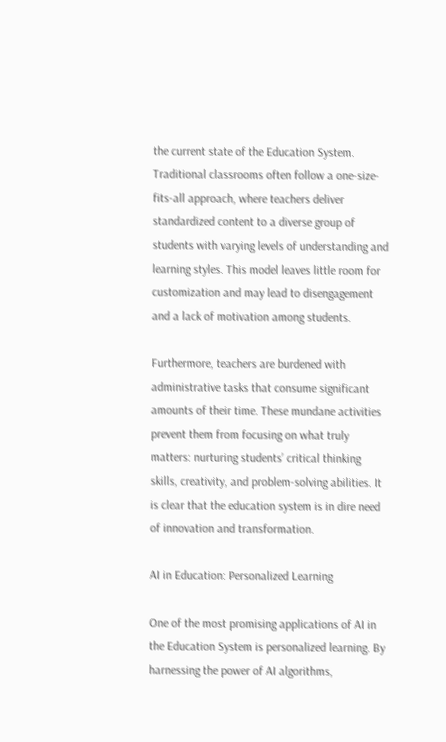the current state of the Education System. Traditional classrooms often follow a one-size-fits-all approach, where teachers deliver standardized content to a diverse group of students with varying levels of understanding and learning styles. This model leaves little room for customization and may lead to disengagement and a lack of motivation among students.

Furthermore, teachers are burdened with administrative tasks that consume significant amounts of their time. These mundane activities prevent them from focusing on what truly matters: nurturing students’ critical thinking skills, creativity, and problem-solving abilities. It is clear that the education system is in dire need of innovation and transformation.

AI in Education: Personalized Learning

One of the most promising applications of AI in the Education System is personalized learning. By harnessing the power of AI algorithms,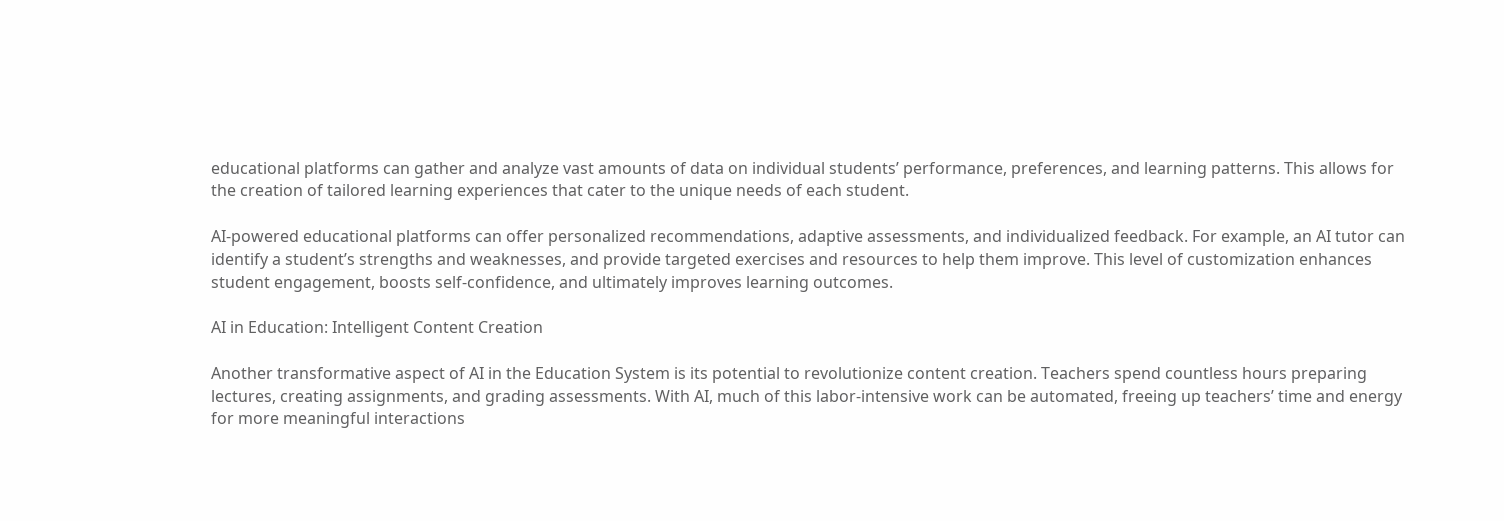educational platforms can gather and analyze vast amounts of data on individual students’ performance, preferences, and learning patterns. This allows for the creation of tailored learning experiences that cater to the unique needs of each student.

AI-powered educational platforms can offer personalized recommendations, adaptive assessments, and individualized feedback. For example, an AI tutor can identify a student’s strengths and weaknesses, and provide targeted exercises and resources to help them improve. This level of customization enhances student engagement, boosts self-confidence, and ultimately improves learning outcomes.

AI in Education: Intelligent Content Creation

Another transformative aspect of AI in the Education System is its potential to revolutionize content creation. Teachers spend countless hours preparing lectures, creating assignments, and grading assessments. With AI, much of this labor-intensive work can be automated, freeing up teachers’ time and energy for more meaningful interactions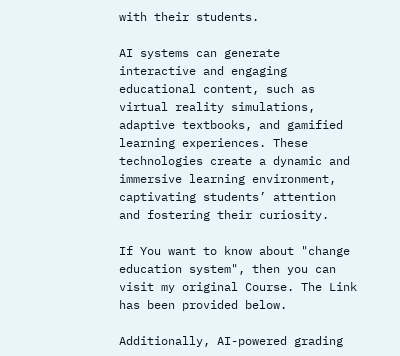with their students.

AI systems can generate interactive and engaging educational content, such as virtual reality simulations, adaptive textbooks, and gamified learning experiences. These technologies create a dynamic and immersive learning environment, captivating students’ attention and fostering their curiosity.

If You want to know about "change education system", then you can visit my original Course. The Link has been provided below.

Additionally, AI-powered grading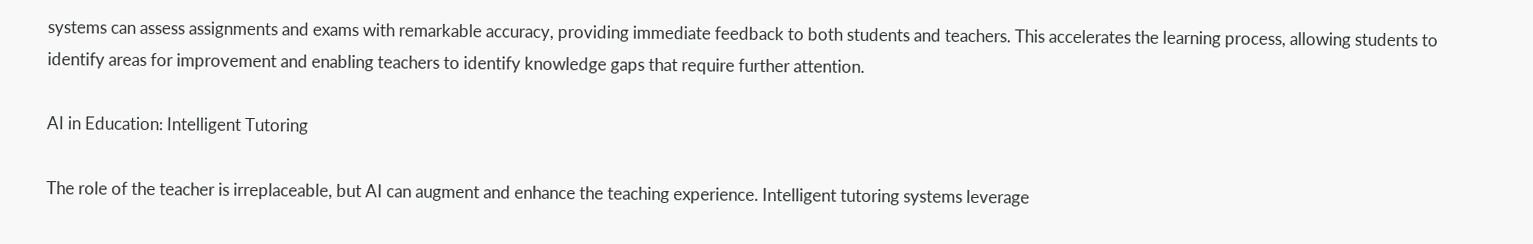systems can assess assignments and exams with remarkable accuracy, providing immediate feedback to both students and teachers. This accelerates the learning process, allowing students to identify areas for improvement and enabling teachers to identify knowledge gaps that require further attention.

AI in Education: Intelligent Tutoring

The role of the teacher is irreplaceable, but AI can augment and enhance the teaching experience. Intelligent tutoring systems leverage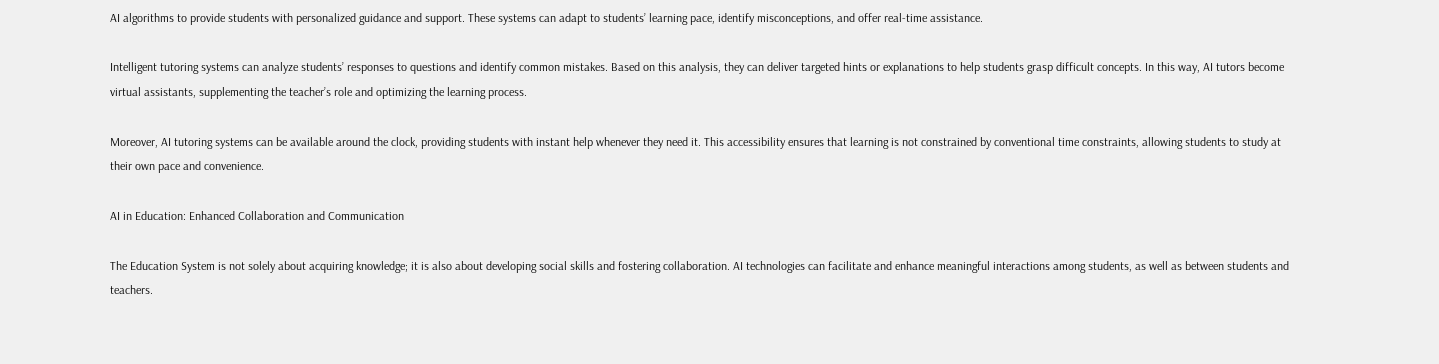AI algorithms to provide students with personalized guidance and support. These systems can adapt to students’ learning pace, identify misconceptions, and offer real-time assistance.

Intelligent tutoring systems can analyze students’ responses to questions and identify common mistakes. Based on this analysis, they can deliver targeted hints or explanations to help students grasp difficult concepts. In this way, AI tutors become virtual assistants, supplementing the teacher’s role and optimizing the learning process.

Moreover, AI tutoring systems can be available around the clock, providing students with instant help whenever they need it. This accessibility ensures that learning is not constrained by conventional time constraints, allowing students to study at their own pace and convenience.

AI in Education: Enhanced Collaboration and Communication

The Education System is not solely about acquiring knowledge; it is also about developing social skills and fostering collaboration. AI technologies can facilitate and enhance meaningful interactions among students, as well as between students and teachers.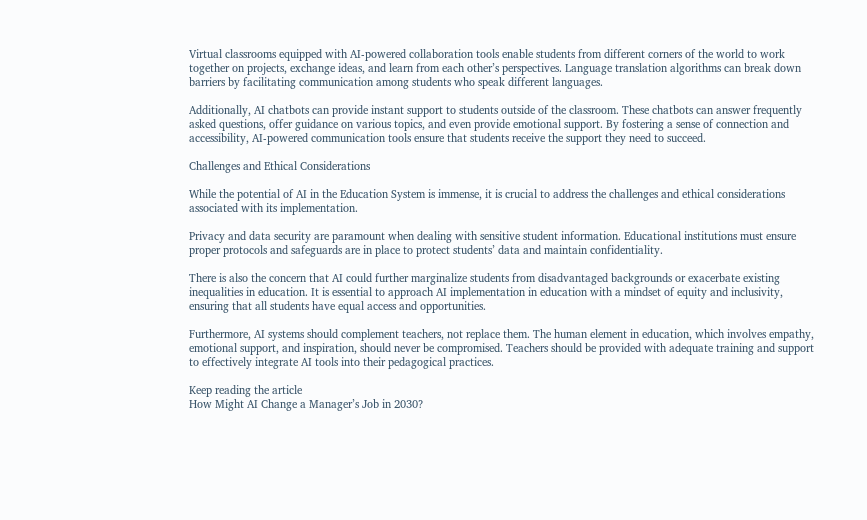Virtual classrooms equipped with AI-powered collaboration tools enable students from different corners of the world to work together on projects, exchange ideas, and learn from each other’s perspectives. Language translation algorithms can break down barriers by facilitating communication among students who speak different languages.

Additionally, AI chatbots can provide instant support to students outside of the classroom. These chatbots can answer frequently asked questions, offer guidance on various topics, and even provide emotional support. By fostering a sense of connection and accessibility, AI-powered communication tools ensure that students receive the support they need to succeed.

Challenges and Ethical Considerations

While the potential of AI in the Education System is immense, it is crucial to address the challenges and ethical considerations associated with its implementation.

Privacy and data security are paramount when dealing with sensitive student information. Educational institutions must ensure proper protocols and safeguards are in place to protect students’ data and maintain confidentiality.

There is also the concern that AI could further marginalize students from disadvantaged backgrounds or exacerbate existing inequalities in education. It is essential to approach AI implementation in education with a mindset of equity and inclusivity, ensuring that all students have equal access and opportunities.

Furthermore, AI systems should complement teachers, not replace them. The human element in education, which involves empathy, emotional support, and inspiration, should never be compromised. Teachers should be provided with adequate training and support to effectively integrate AI tools into their pedagogical practices.

Keep reading the article
How Might AI Change a Manager’s Job in 2030?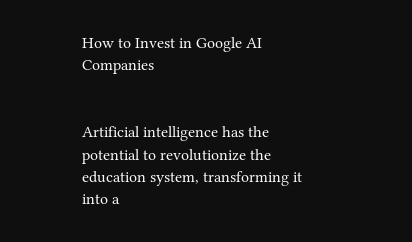How to Invest in Google AI Companies


Artificial intelligence has the potential to revolutionize the education system, transforming it into a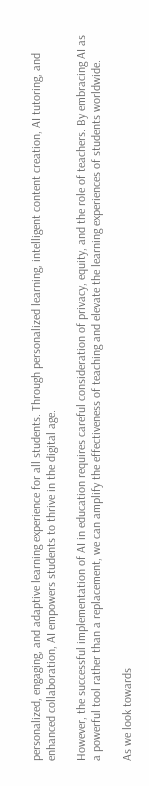personalized, engaging, and adaptive learning experience for all students. Through personalized learning, intelligent content creation, AI tutoring, and enhanced collaboration, AI empowers students to thrive in the digital age.

However, the successful implementation of AI in education requires careful consideration of privacy, equity, and the role of teachers. By embracing AI as a powerful tool rather than a replacement, we can amplify the effectiveness of teaching and elevate the learning experiences of students worldwide.

As we look towards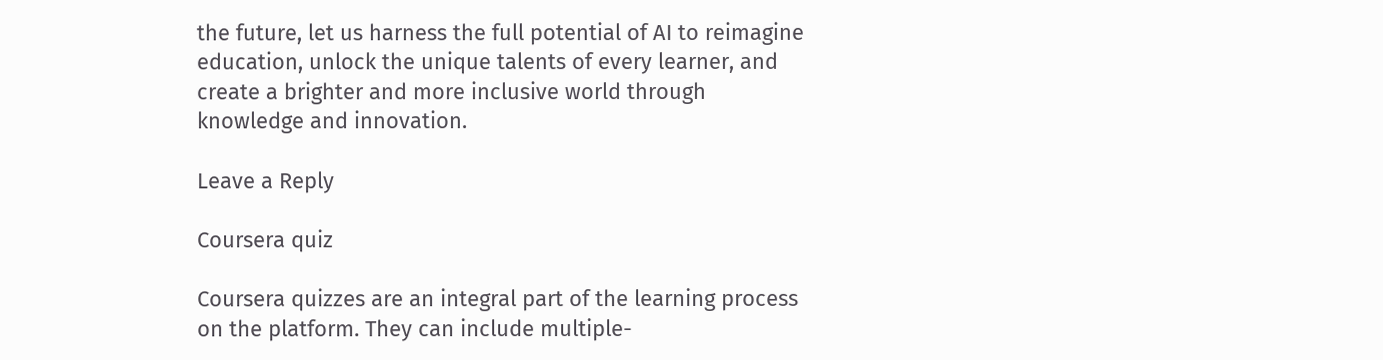the future, let us harness the full potential of AI to reimagine education, unlock the unique talents of every learner, and create a brighter and more inclusive world through knowledge and innovation.

Leave a Reply

Coursera quiz

Coursera quizzes are an integral part of the learning process on the platform. They can include multiple-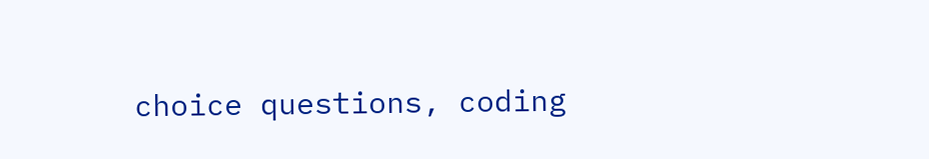choice questions, coding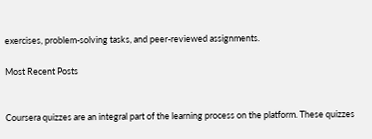exercises, problem-solving tasks, and peer-reviewed assignments.

Most Recent Posts


Coursera quizzes are an integral part of the learning process on the platform. These quizzes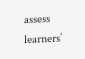assess learners’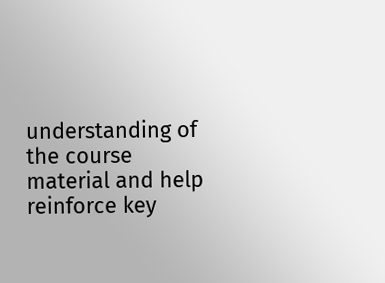understanding of the course material and help reinforce key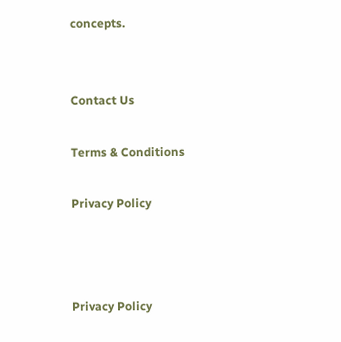concepts.


Contact Us

Terms & Conditions

Privacy Policy



Privacy Policy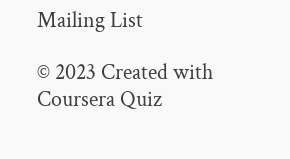Mailing List

© 2023 Created with Coursera Quiz